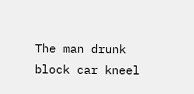The man drunk block car kneel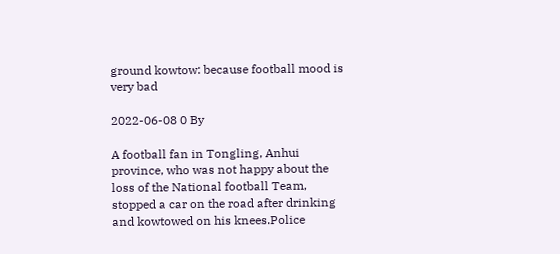ground kowtow: because football mood is very bad

2022-06-08 0 By

A football fan in Tongling, Anhui province, who was not happy about the loss of the National football Team, stopped a car on the road after drinking and kowtowed on his knees.Police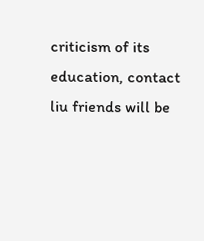criticism of its education, contact liu friends will be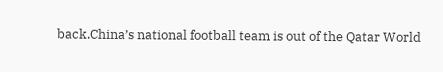back.China’s national football team is out of the Qatar World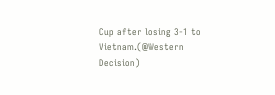Cup after losing 3-1 to Vietnam.(@Western Decision)